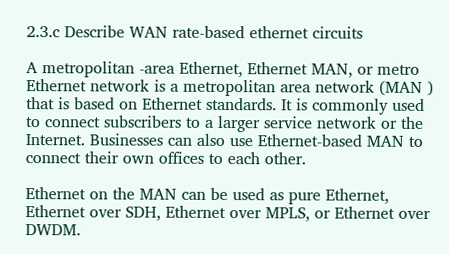2.3.c Describe WAN rate-based ethernet circuits

A metropolitan -area Ethernet, Ethernet MAN, or metro Ethernet network is a metropolitan area network (MAN ) that is based on Ethernet standards. It is commonly used to connect subscribers to a larger service network or the Internet. Businesses can also use Ethernet-based MAN to connect their own offices to each other.

Ethernet on the MAN can be used as pure Ethernet, Ethernet over SDH, Ethernet over MPLS, or Ethernet over DWDM.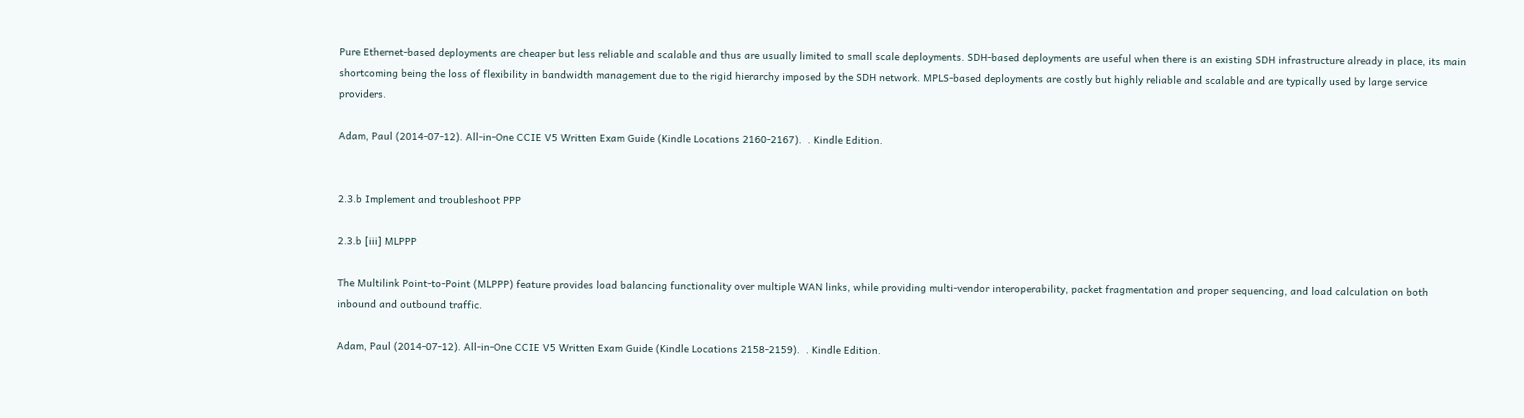Pure Ethernet-based deployments are cheaper but less reliable and scalable and thus are usually limited to small scale deployments. SDH-based deployments are useful when there is an existing SDH infrastructure already in place, its main shortcoming being the loss of flexibility in bandwidth management due to the rigid hierarchy imposed by the SDH network. MPLS-based deployments are costly but highly reliable and scalable and are typically used by large service providers.

Adam, Paul (2014-07-12). All-in-One CCIE V5 Written Exam Guide (Kindle Locations 2160-2167).  . Kindle Edition.


2.3.b Implement and troubleshoot PPP

2.3.b [iii] MLPPP

The Multilink Point-to-Point (MLPPP) feature provides load balancing functionality over multiple WAN links, while providing multi-vendor interoperability, packet fragmentation and proper sequencing, and load calculation on both inbound and outbound traffic.

Adam, Paul (2014-07-12). All-in-One CCIE V5 Written Exam Guide (Kindle Locations 2158-2159).  . Kindle Edition.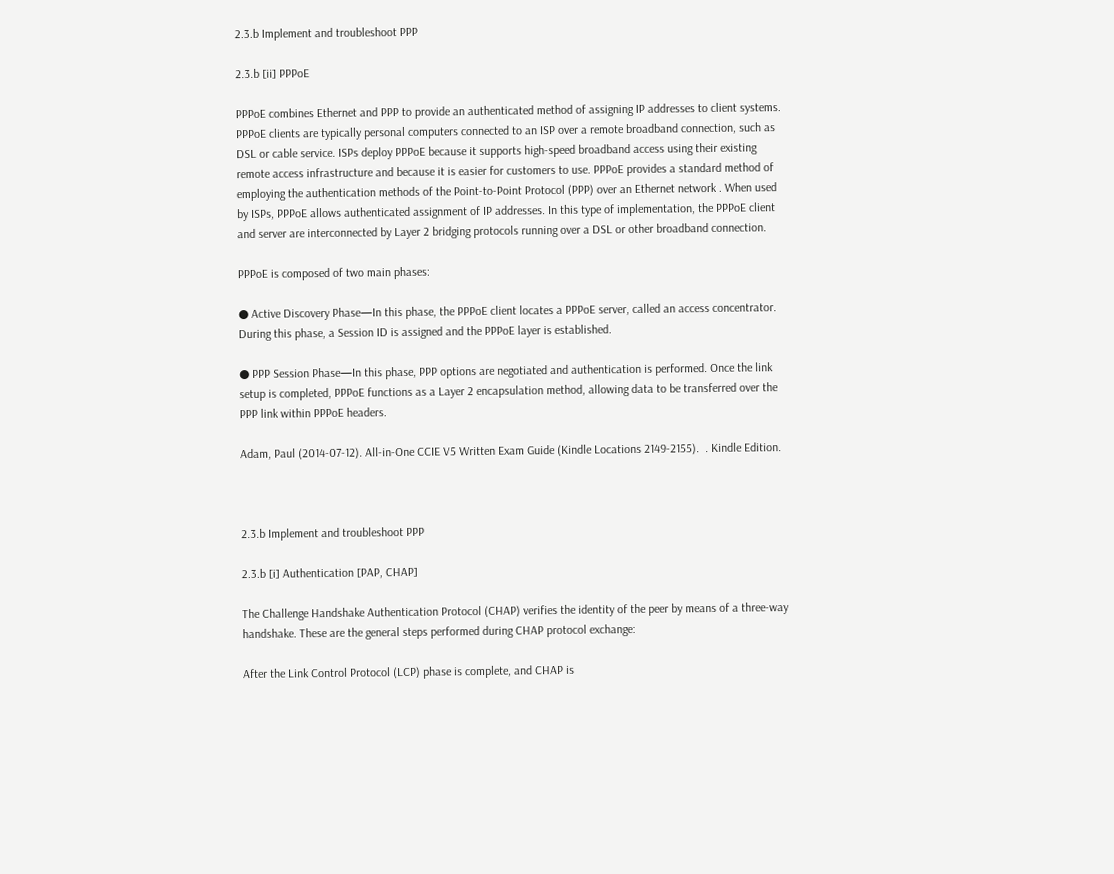2.3.b Implement and troubleshoot PPP

2.3.b [ii] PPPoE

PPPoE combines Ethernet and PPP to provide an authenticated method of assigning IP addresses to client systems. PPPoE clients are typically personal computers connected to an ISP over a remote broadband connection, such as DSL or cable service. ISPs deploy PPPoE because it supports high-speed broadband access using their existing remote access infrastructure and because it is easier for customers to use. PPPoE provides a standard method of employing the authentication methods of the Point-to-Point Protocol (PPP) over an Ethernet network . When used by ISPs, PPPoE allows authenticated assignment of IP addresses. In this type of implementation, the PPPoE client and server are interconnected by Layer 2 bridging protocols running over a DSL or other broadband connection.

PPPoE is composed of two main phases:

● Active Discovery Phase—In this phase, the PPPoE client locates a PPPoE server, called an access concentrator. During this phase, a Session ID is assigned and the PPPoE layer is established.

● PPP Session Phase—In this phase, PPP options are negotiated and authentication is performed. Once the link setup is completed, PPPoE functions as a Layer 2 encapsulation method, allowing data to be transferred over the PPP link within PPPoE headers.

Adam, Paul (2014-07-12). All-in-One CCIE V5 Written Exam Guide (Kindle Locations 2149-2155).  . Kindle Edition.



2.3.b Implement and troubleshoot PPP

2.3.b [i] Authentication [PAP, CHAP]

The Challenge Handshake Authentication Protocol (CHAP) verifies the identity of the peer by means of a three-way handshake. These are the general steps performed during CHAP protocol exchange:

After the Link Control Protocol (LCP) phase is complete, and CHAP is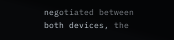negotiated between both devices, the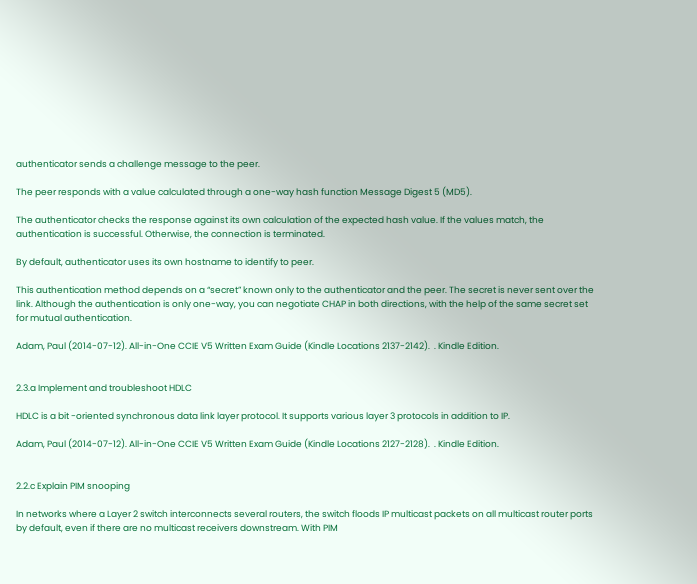authenticator sends a challenge message to the peer.

The peer responds with a value calculated through a one-way hash function Message Digest 5 (MD5).

The authenticator checks the response against its own calculation of the expected hash value. If the values match, the authentication is successful. Otherwise, the connection is terminated.

By default, authenticator uses its own hostname to identify to peer.

This authentication method depends on a “secret” known only to the authenticator and the peer. The secret is never sent over the link. Although the authentication is only one-way, you can negotiate CHAP in both directions, with the help of the same secret set for mutual authentication.

Adam, Paul (2014-07-12). All-in-One CCIE V5 Written Exam Guide (Kindle Locations 2137-2142).  . Kindle Edition.


2.3.a Implement and troubleshoot HDLC

HDLC is a bit -oriented synchronous data link layer protocol. It supports various layer 3 protocols in addition to IP.

Adam, Paul (2014-07-12). All-in-One CCIE V5 Written Exam Guide (Kindle Locations 2127-2128).  . Kindle Edition.


2.2.c Explain PIM snooping

In networks where a Layer 2 switch interconnects several routers, the switch floods IP multicast packets on all multicast router ports by default, even if there are no multicast receivers downstream. With PIM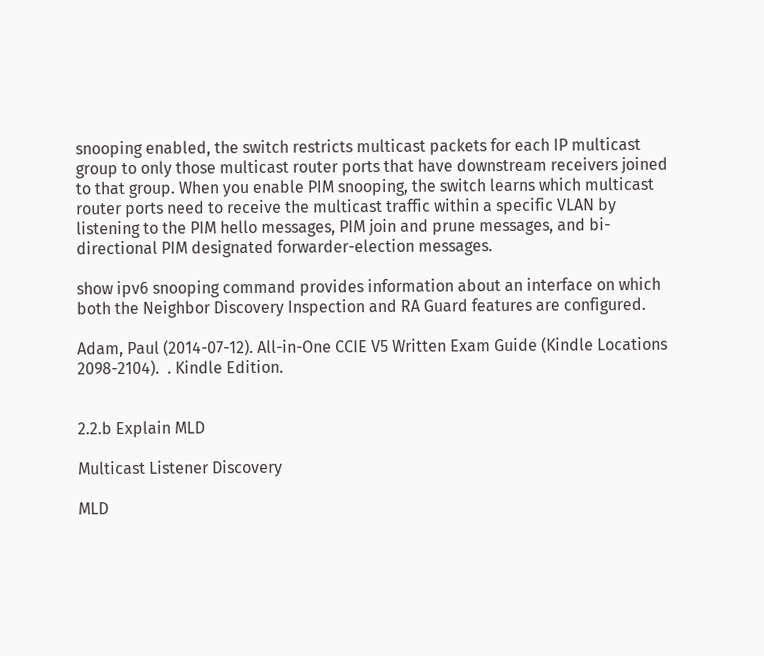snooping enabled, the switch restricts multicast packets for each IP multicast group to only those multicast router ports that have downstream receivers joined to that group. When you enable PIM snooping, the switch learns which multicast router ports need to receive the multicast traffic within a specific VLAN by listening to the PIM hello messages, PIM join and prune messages, and bi-directional PIM designated forwarder-election messages.

show ipv6 snooping command provides information about an interface on which both the Neighbor Discovery Inspection and RA Guard features are configured.

Adam, Paul (2014-07-12). All-in-One CCIE V5 Written Exam Guide (Kindle Locations 2098-2104).  . Kindle Edition.


2.2.b Explain MLD

Multicast Listener Discovery

MLD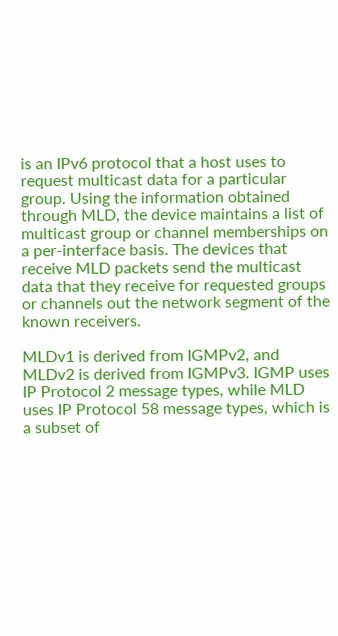is an IPv6 protocol that a host uses to request multicast data for a particular group. Using the information obtained through MLD, the device maintains a list of multicast group or channel memberships on a per-interface basis. The devices that receive MLD packets send the multicast data that they receive for requested groups or channels out the network segment of the known receivers.

MLDv1 is derived from IGMPv2, and MLDv2 is derived from IGMPv3. IGMP uses IP Protocol 2 message types, while MLD uses IP Protocol 58 message types, which is a subset of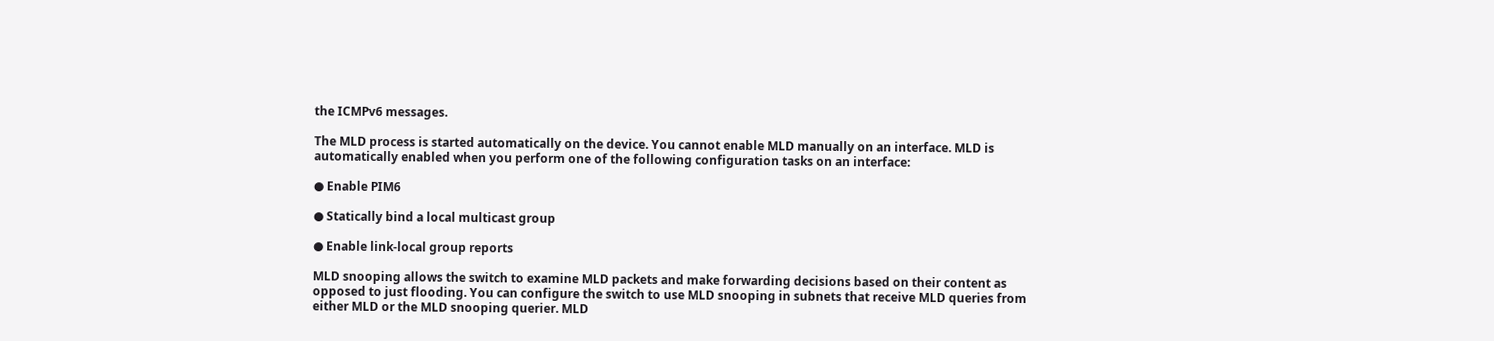the ICMPv6 messages.

The MLD process is started automatically on the device. You cannot enable MLD manually on an interface. MLD is automatically enabled when you perform one of the following configuration tasks on an interface:

● Enable PIM6

● Statically bind a local multicast group

● Enable link-local group reports

MLD snooping allows the switch to examine MLD packets and make forwarding decisions based on their content as opposed to just flooding. You can configure the switch to use MLD snooping in subnets that receive MLD queries from either MLD or the MLD snooping querier. MLD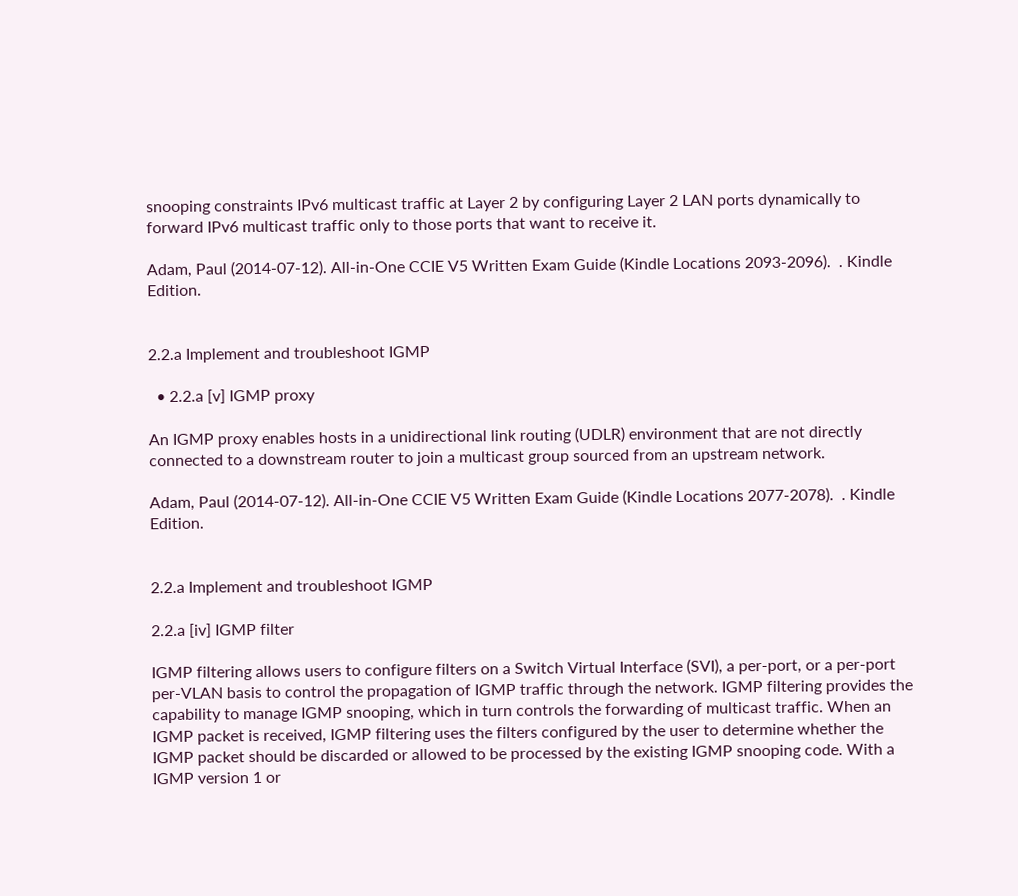snooping constraints IPv6 multicast traffic at Layer 2 by configuring Layer 2 LAN ports dynamically to forward IPv6 multicast traffic only to those ports that want to receive it.

Adam, Paul (2014-07-12). All-in-One CCIE V5 Written Exam Guide (Kindle Locations 2093-2096).  . Kindle Edition.


2.2.a Implement and troubleshoot IGMP

  • 2.2.a [v] IGMP proxy

An IGMP proxy enables hosts in a unidirectional link routing (UDLR) environment that are not directly connected to a downstream router to join a multicast group sourced from an upstream network.

Adam, Paul (2014-07-12). All-in-One CCIE V5 Written Exam Guide (Kindle Locations 2077-2078).  . Kindle Edition.


2.2.a Implement and troubleshoot IGMP

2.2.a [iv] IGMP filter

IGMP filtering allows users to configure filters on a Switch Virtual Interface (SVI), a per-port, or a per-port per-VLAN basis to control the propagation of IGMP traffic through the network. IGMP filtering provides the capability to manage IGMP snooping, which in turn controls the forwarding of multicast traffic. When an IGMP packet is received, IGMP filtering uses the filters configured by the user to determine whether the IGMP packet should be discarded or allowed to be processed by the existing IGMP snooping code. With a IGMP version 1 or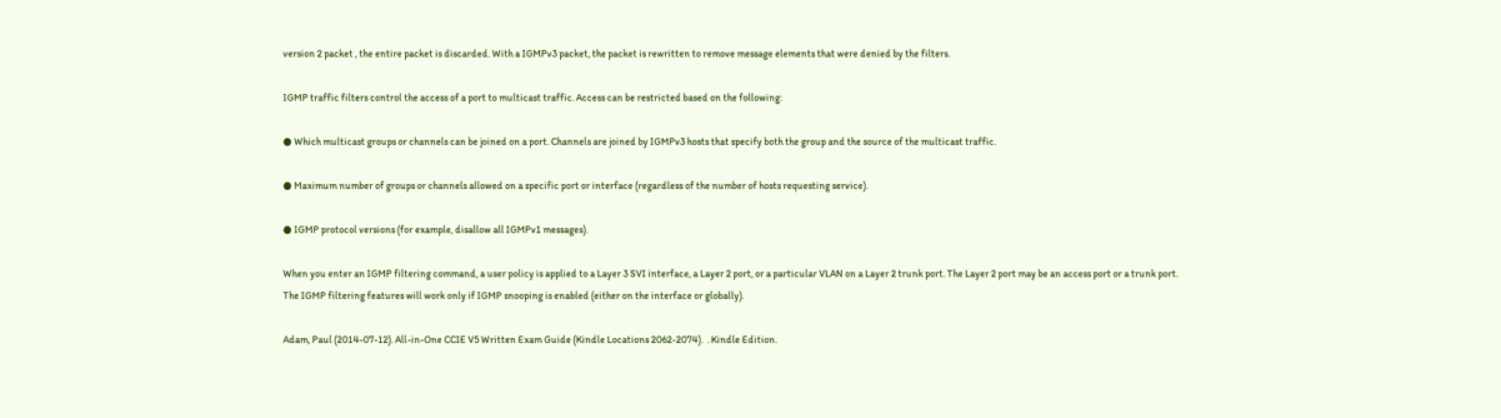version 2 packet , the entire packet is discarded. With a IGMPv3 packet, the packet is rewritten to remove message elements that were denied by the filters.

IGMP traffic filters control the access of a port to multicast traffic. Access can be restricted based on the following:

● Which multicast groups or channels can be joined on a port. Channels are joined by IGMPv3 hosts that specify both the group and the source of the multicast traffic.

● Maximum number of groups or channels allowed on a specific port or interface (regardless of the number of hosts requesting service).

● IGMP protocol versions (for example, disallow all IGMPv1 messages).

When you enter an IGMP filtering command, a user policy is applied to a Layer 3 SVI interface, a Layer 2 port, or a particular VLAN on a Layer 2 trunk port. The Layer 2 port may be an access port or a trunk port. The IGMP filtering features will work only if IGMP snooping is enabled (either on the interface or globally).

Adam, Paul (2014-07-12). All-in-One CCIE V5 Written Exam Guide (Kindle Locations 2062-2074).  . Kindle Edition.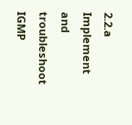2.2.a Implement and troubleshoot IGMP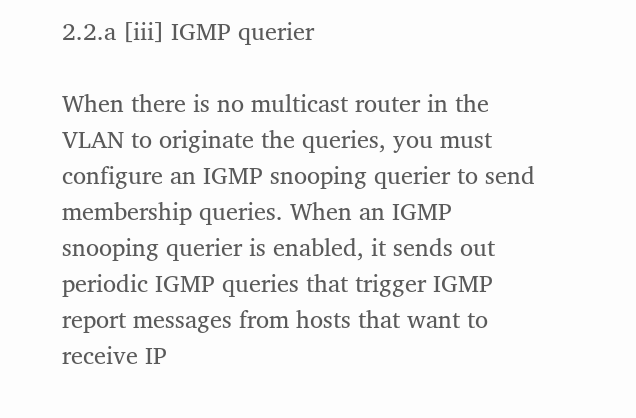2.2.a [iii] IGMP querier

When there is no multicast router in the VLAN to originate the queries, you must configure an IGMP snooping querier to send membership queries. When an IGMP snooping querier is enabled, it sends out periodic IGMP queries that trigger IGMP report messages from hosts that want to receive IP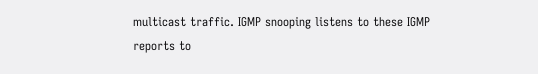multicast traffic. IGMP snooping listens to these IGMP reports to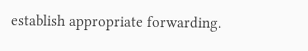establish appropriate forwarding.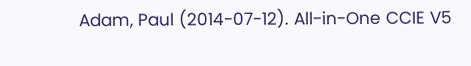Adam, Paul (2014-07-12). All-in-One CCIE V5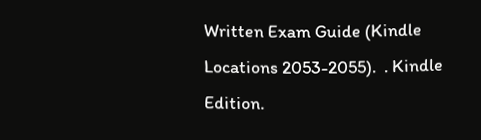Written Exam Guide (Kindle Locations 2053-2055).  . Kindle Edition.